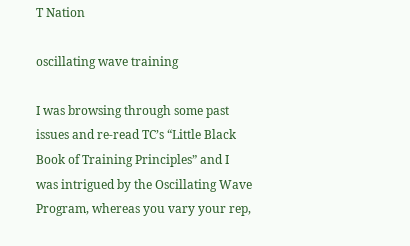T Nation

oscillating wave training

I was browsing through some past issues and re-read TC’s “Little Black Book of Training Principles” and I was intrigued by the Oscillating Wave Program, whereas you vary your rep,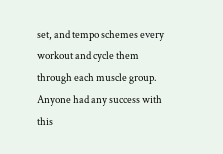set, and tempo schemes every workout and cycle them through each muscle group. Anyone had any success with this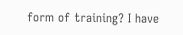form of training? I have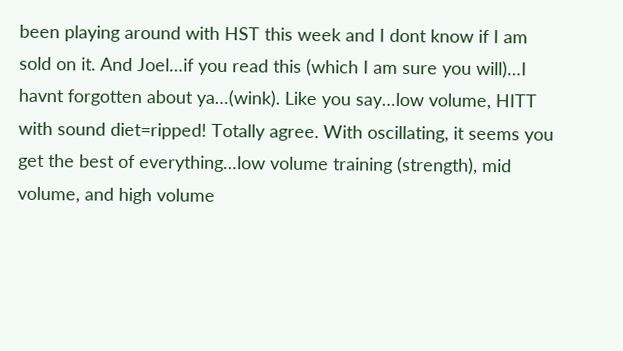been playing around with HST this week and I dont know if I am sold on it. And Joel…if you read this (which I am sure you will)…I havnt forgotten about ya…(wink). Like you say…low volume, HITT with sound diet=ripped! Totally agree. With oscillating, it seems you get the best of everything…low volume training (strength), mid volume, and high volume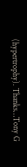(hypertrophy). Thanks…Tony G